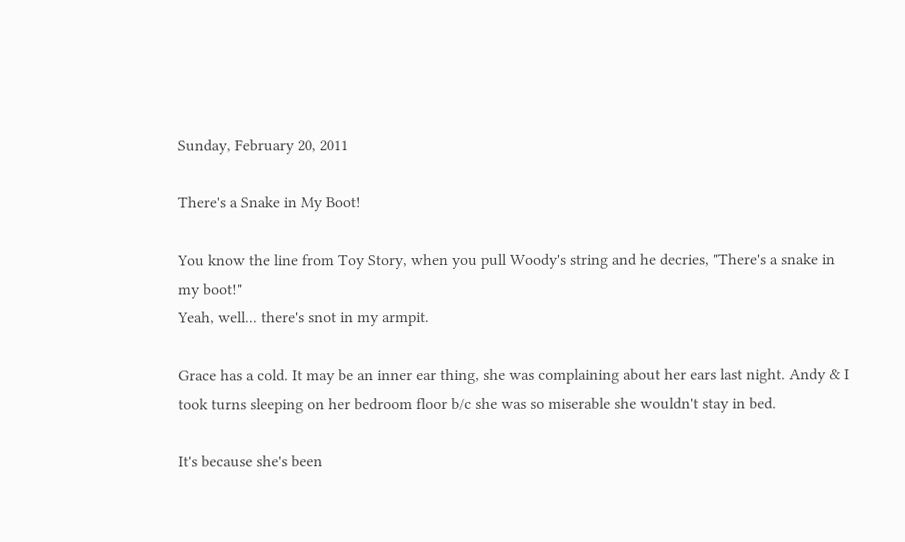Sunday, February 20, 2011

There's a Snake in My Boot!

You know the line from Toy Story, when you pull Woody's string and he decries, "There's a snake in my boot!"
Yeah, well... there's snot in my armpit.

Grace has a cold. It may be an inner ear thing, she was complaining about her ears last night. Andy & I took turns sleeping on her bedroom floor b/c she was so miserable she wouldn't stay in bed.

It's because she's been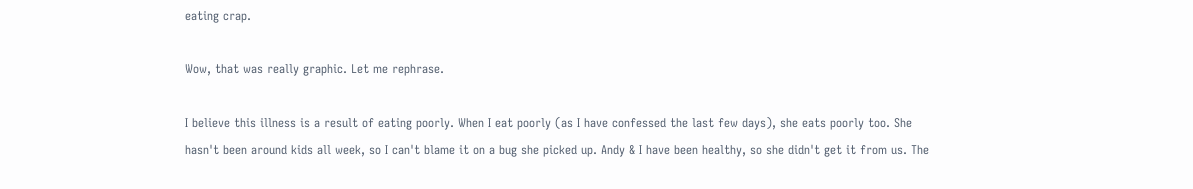eating crap.

Wow, that was really graphic. Let me rephrase.

I believe this illness is a result of eating poorly. When I eat poorly (as I have confessed the last few days), she eats poorly too. She hasn't been around kids all week, so I can't blame it on a bug she picked up. Andy & I have been healthy, so she didn't get it from us. The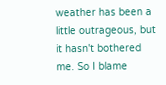weather has been a little outrageous, but it hasn't bothered me. So I blame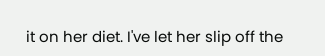it on her diet. I've let her slip off the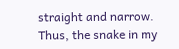straight and narrow. Thus, the snake in my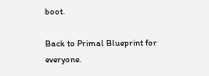boot.

Back to Primal Blueprint for everyone.